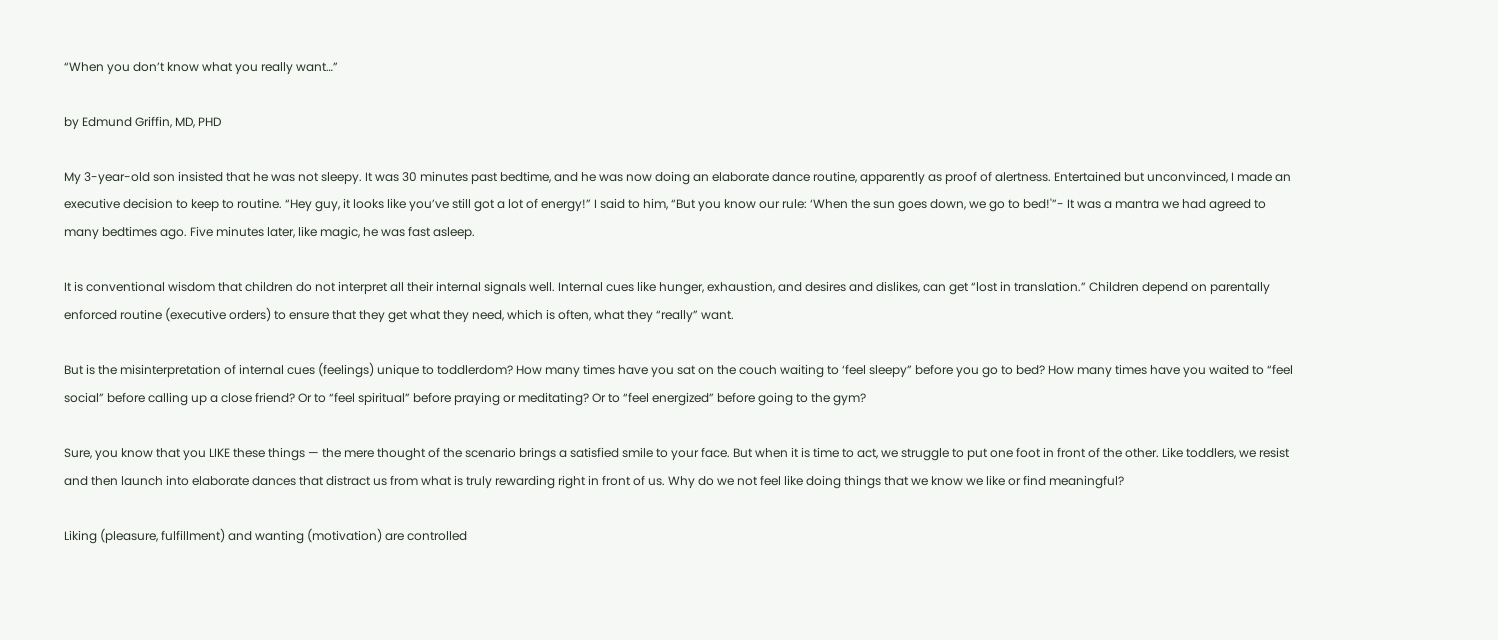“When you don’t know what you really want…”

by Edmund Griffin, MD, PHD

My 3-year-old son insisted that he was not sleepy. It was 30 minutes past bedtime, and he was now doing an elaborate dance routine, apparently as proof of alertness. Entertained but unconvinced, I made an executive decision to keep to routine. “Hey guy, it looks like you’ve still got a lot of energy!” I said to him, “But you know our rule: ‘When the sun goes down, we go to bed!'”- It was a mantra we had agreed to many bedtimes ago. Five minutes later, like magic, he was fast asleep.

It is conventional wisdom that children do not interpret all their internal signals well. Internal cues like hunger, exhaustion, and desires and dislikes, can get “lost in translation.” Children depend on parentally enforced routine (executive orders) to ensure that they get what they need, which is often, what they “really” want.

But is the misinterpretation of internal cues (feelings) unique to toddlerdom? How many times have you sat on the couch waiting to ‘feel sleepy” before you go to bed? How many times have you waited to “feel social” before calling up a close friend? Or to “feel spiritual” before praying or meditating? Or to “feel energized” before going to the gym?

Sure, you know that you LIKE these things — the mere thought of the scenario brings a satisfied smile to your face. But when it is time to act, we struggle to put one foot in front of the other. Like toddlers, we resist and then launch into elaborate dances that distract us from what is truly rewarding right in front of us. Why do we not feel like doing things that we know we like or find meaningful?

Liking (pleasure, fulfillment) and wanting (motivation) are controlled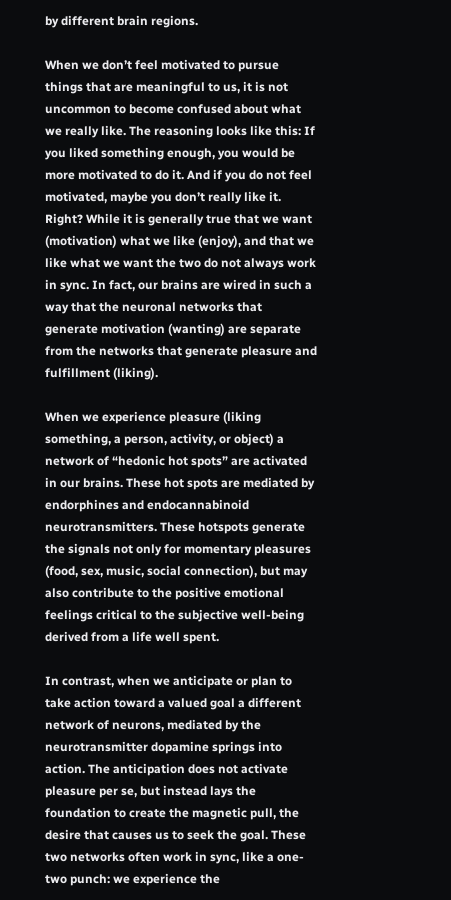by different brain regions.

When we don’t feel motivated to pursue things that are meaningful to us, it is not uncommon to become confused about what we really like. The reasoning looks like this: If you liked something enough, you would be more motivated to do it. And if you do not feel motivated, maybe you don’t really like it. Right? While it is generally true that we want (motivation) what we like (enjoy), and that we like what we want the two do not always work in sync. In fact, our brains are wired in such a way that the neuronal networks that generate motivation (wanting) are separate from the networks that generate pleasure and fulfillment (liking).

When we experience pleasure (liking something, a person, activity, or object) a network of “hedonic hot spots” are activated in our brains. These hot spots are mediated by endorphines and endocannabinoid neurotransmitters. These hotspots generate the signals not only for momentary pleasures (food, sex, music, social connection), but may also contribute to the positive emotional feelings critical to the subjective well-being derived from a life well spent.

In contrast, when we anticipate or plan to take action toward a valued goal a different network of neurons, mediated by the neurotransmitter dopamine springs into action. The anticipation does not activate pleasure per se, but instead lays the foundation to create the magnetic pull, the desire that causes us to seek the goal. These two networks often work in sync, like a one-two punch: we experience the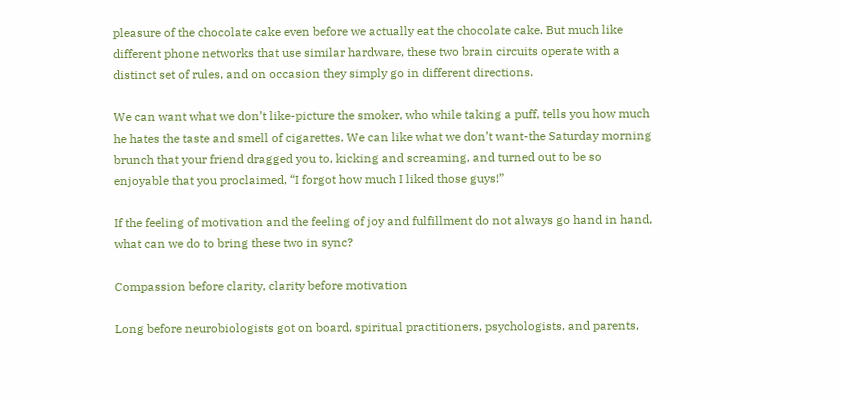pleasure of the chocolate cake even before we actually eat the chocolate cake. But much like different phone networks that use similar hardware, these two brain circuits operate with a distinct set of rules, and on occasion they simply go in different directions.

We can want what we don’t like-picture the smoker, who while taking a puff, tells you how much he hates the taste and smell of cigarettes. We can like what we don’t want-the Saturday morning brunch that your friend dragged you to, kicking and screaming, and turned out to be so enjoyable that you proclaimed, “I forgot how much I liked those guys!”

If the feeling of motivation and the feeling of joy and fulfillment do not always go hand in hand, what can we do to bring these two in sync?

Compassion before clarity, clarity before motivation

Long before neurobiologists got on board, spiritual practitioners, psychologists, and parents,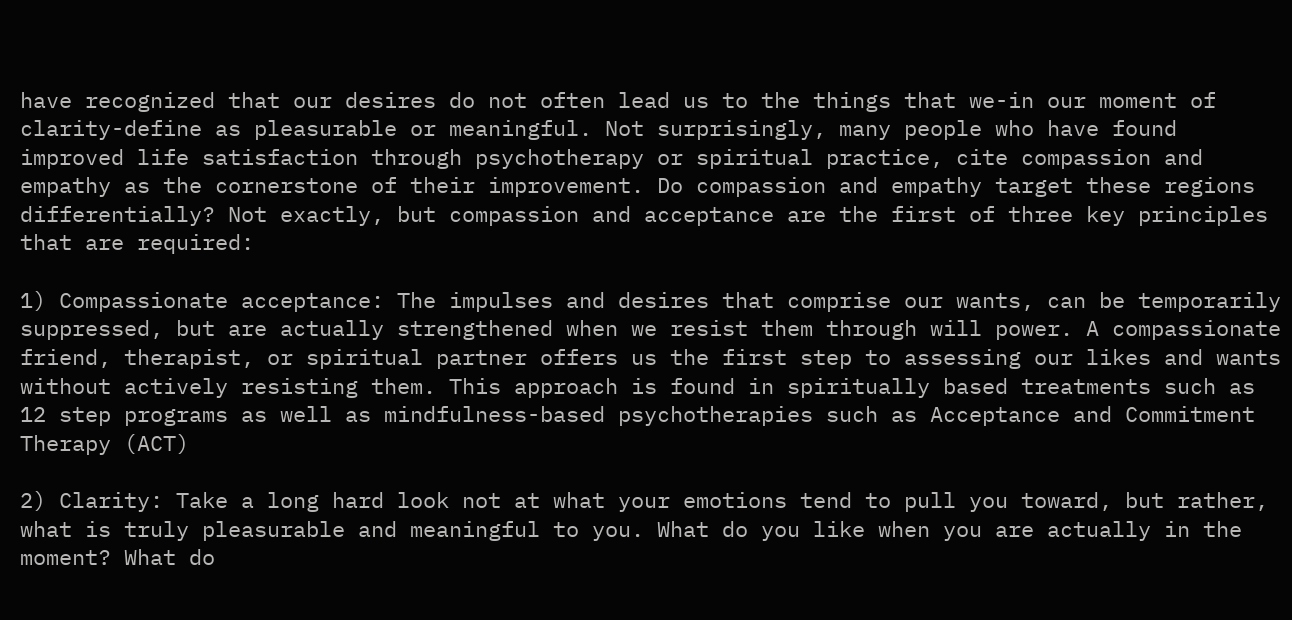have recognized that our desires do not often lead us to the things that we-in our moment of clarity-define as pleasurable or meaningful. Not surprisingly, many people who have found improved life satisfaction through psychotherapy or spiritual practice, cite compassion and empathy as the cornerstone of their improvement. Do compassion and empathy target these regions differentially? Not exactly, but compassion and acceptance are the first of three key principles that are required:

1) Compassionate acceptance: The impulses and desires that comprise our wants, can be temporarily suppressed, but are actually strengthened when we resist them through will power. A compassionate friend, therapist, or spiritual partner offers us the first step to assessing our likes and wants without actively resisting them. This approach is found in spiritually based treatments such as 12 step programs as well as mindfulness-based psychotherapies such as Acceptance and Commitment Therapy (ACT)

2) Clarity: Take a long hard look not at what your emotions tend to pull you toward, but rather, what is truly pleasurable and meaningful to you. What do you like when you are actually in the moment? What do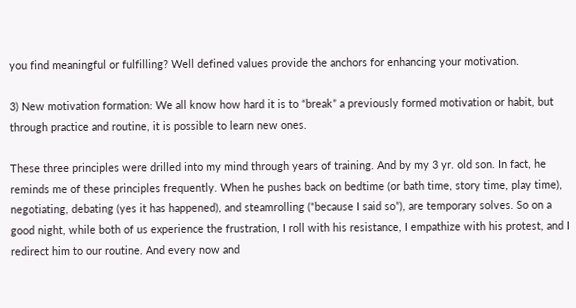you find meaningful or fulfilling? Well defined values provide the anchors for enhancing your motivation.

3) New motivation formation: We all know how hard it is to “break” a previously formed motivation or habit, but through practice and routine, it is possible to learn new ones.

These three principles were drilled into my mind through years of training. And by my 3 yr. old son. In fact, he reminds me of these principles frequently. When he pushes back on bedtime (or bath time, story time, play time), negotiating, debating (yes it has happened), and steamrolling (“because I said so”), are temporary solves. So on a good night, while both of us experience the frustration, I roll with his resistance, I empathize with his protest, and I redirect him to our routine. And every now and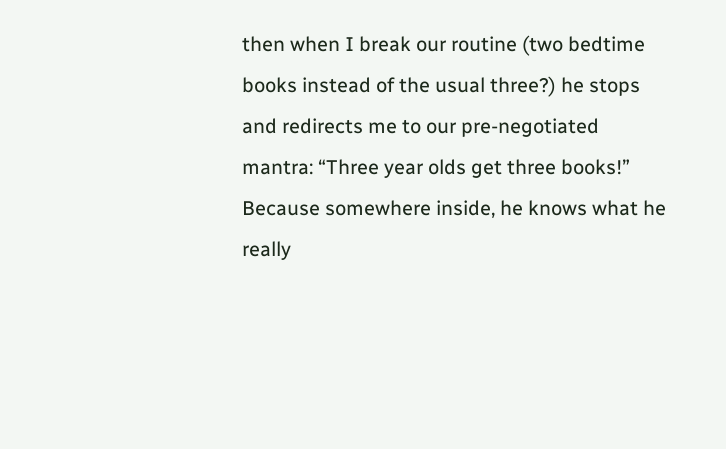then when I break our routine (two bedtime books instead of the usual three?) he stops and redirects me to our pre-negotiated mantra: “Three year olds get three books!” Because somewhere inside, he knows what he really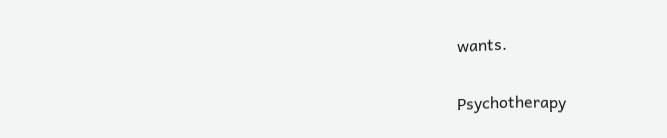wants.

Psychotherapy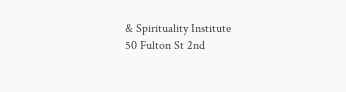& Spirituality Institute
50 Fulton St 2nd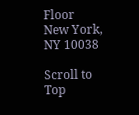Floor
New York, NY 10038

Scroll to Top